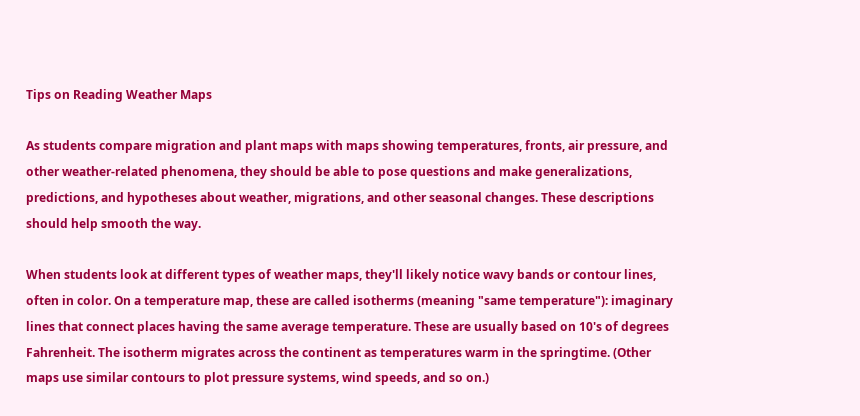Tips on Reading Weather Maps

As students compare migration and plant maps with maps showing temperatures, fronts, air pressure, and other weather-related phenomena, they should be able to pose questions and make generalizations, predictions, and hypotheses about weather, migrations, and other seasonal changes. These descriptions should help smooth the way.

When students look at different types of weather maps, they'll likely notice wavy bands or contour lines, often in color. On a temperature map, these are called isotherms (meaning "same temperature"): imaginary lines that connect places having the same average temperature. These are usually based on 10's of degrees Fahrenheit. The isotherm migrates across the continent as temperatures warm in the springtime. (Other maps use similar contours to plot pressure systems, wind speeds, and so on.)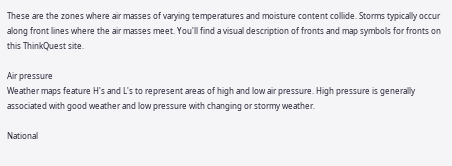These are the zones where air masses of varying temperatures and moisture content collide. Storms typically occur along front lines where the air masses meet. You'll find a visual description of fronts and map symbols for fronts on this ThinkQuest site.

Air pressure
Weather maps feature H's and L's to represent areas of high and low air pressure. High pressure is generally associated with good weather and low pressure with changing or stormy weather.

National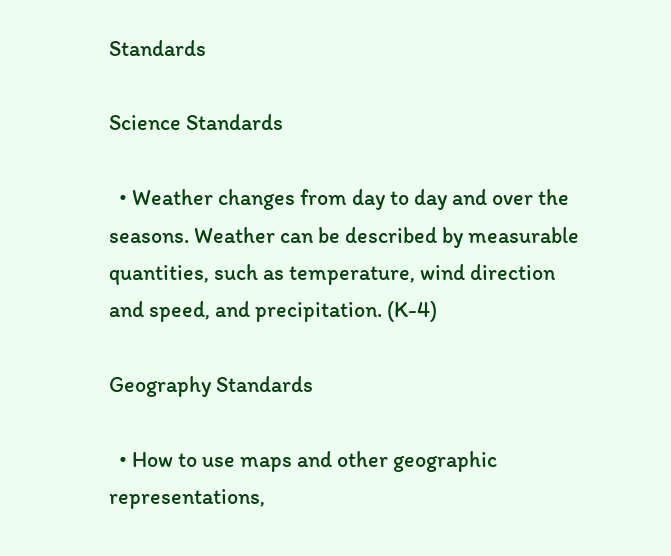Standards

Science Standards

  • Weather changes from day to day and over the seasons. Weather can be described by measurable quantities, such as temperature, wind direction and speed, and precipitation. (K-4)

Geography Standards

  • How to use maps and other geographic representations,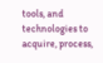tools, and technologies to acquire, process,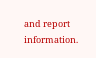and report information.